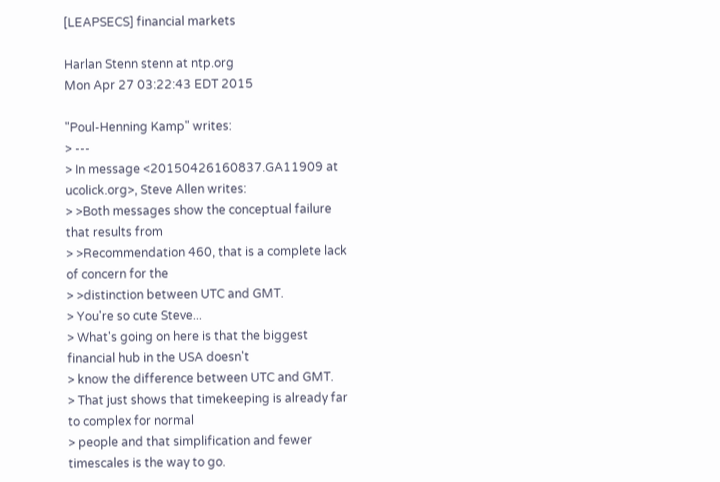[LEAPSECS] financial markets

Harlan Stenn stenn at ntp.org
Mon Apr 27 03:22:43 EDT 2015

"Poul-Henning Kamp" writes:
> ---
> In message <20150426160837.GA11909 at ucolick.org>, Steve Allen writes:
> >Both messages show the conceptual failure that results from
> >Recommendation 460, that is a complete lack of concern for the
> >distinction between UTC and GMT.
> You're so cute Steve...
> What's going on here is that the biggest financial hub in the USA doesn't
> know the difference between UTC and GMT.
> That just shows that timekeeping is already far to complex for normal
> people and that simplification and fewer timescales is the way to go.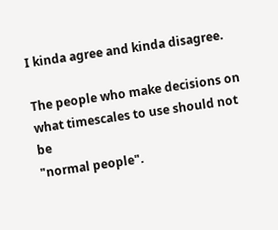I kinda agree and kinda disagree.

The people who make decisions on what timescales to use should not be
"normal people".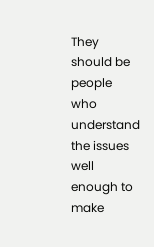They should be people who understand the issues well
enough to make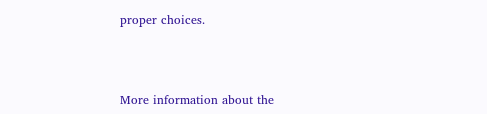proper choices.



More information about the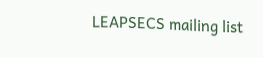LEAPSECS mailing list